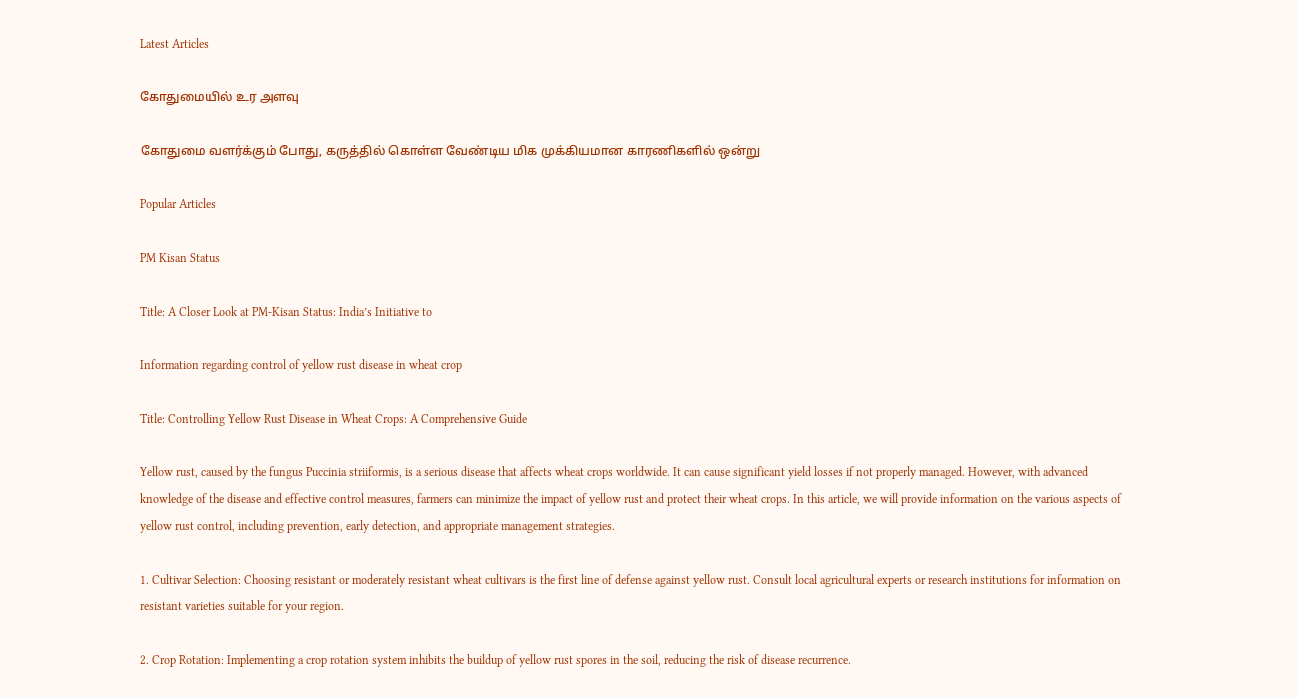Latest Articles

கோதுமையில் உர அளவு

கோதுமை வளர்க்கும் போது, கருத்தில் கொள்ள வேண்டிய மிக முக்கியமான காரணிகளில் ஒன்று

Popular Articles

PM Kisan Status

Title: A Closer Look at PM-Kisan Status: India’s Initiative to

Information regarding control of yellow rust disease in wheat crop

Title: Controlling Yellow Rust Disease in Wheat Crops: A Comprehensive Guide

Yellow rust, caused by the fungus Puccinia striiformis, is a serious disease that affects wheat crops worldwide. It can cause significant yield losses if not properly managed. However, with advanced knowledge of the disease and effective control measures, farmers can minimize the impact of yellow rust and protect their wheat crops. In this article, we will provide information on the various aspects of yellow rust control, including prevention, early detection, and appropriate management strategies.

1. Cultivar Selection: Choosing resistant or moderately resistant wheat cultivars is the first line of defense against yellow rust. Consult local agricultural experts or research institutions for information on resistant varieties suitable for your region.

2. Crop Rotation: Implementing a crop rotation system inhibits the buildup of yellow rust spores in the soil, reducing the risk of disease recurrence.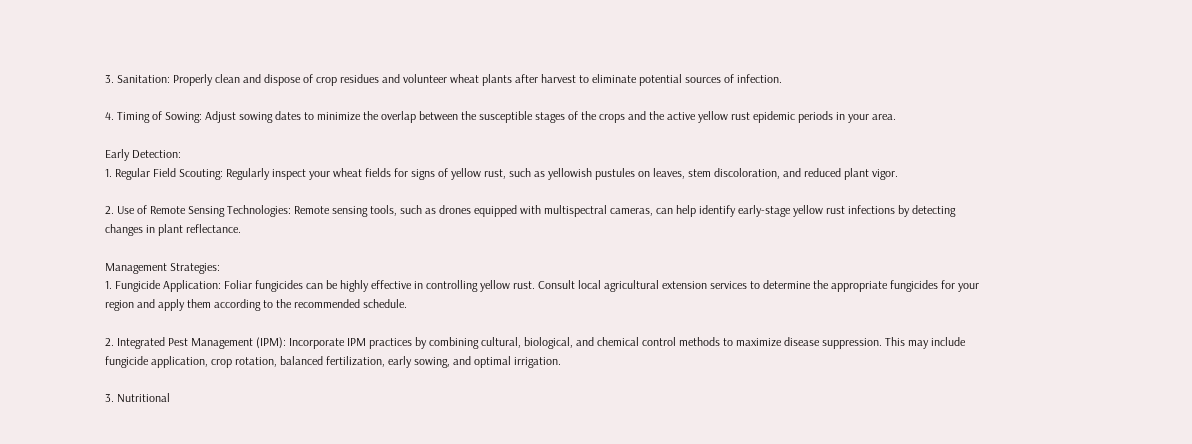3. Sanitation: Properly clean and dispose of crop residues and volunteer wheat plants after harvest to eliminate potential sources of infection.

4. Timing of Sowing: Adjust sowing dates to minimize the overlap between the susceptible stages of the crops and the active yellow rust epidemic periods in your area.

Early Detection:
1. Regular Field Scouting: Regularly inspect your wheat fields for signs of yellow rust, such as yellowish pustules on leaves, stem discoloration, and reduced plant vigor.

2. Use of Remote Sensing Technologies: Remote sensing tools, such as drones equipped with multispectral cameras, can help identify early-stage yellow rust infections by detecting changes in plant reflectance.

Management Strategies:
1. Fungicide Application: Foliar fungicides can be highly effective in controlling yellow rust. Consult local agricultural extension services to determine the appropriate fungicides for your region and apply them according to the recommended schedule.

2. Integrated Pest Management (IPM): Incorporate IPM practices by combining cultural, biological, and chemical control methods to maximize disease suppression. This may include fungicide application, crop rotation, balanced fertilization, early sowing, and optimal irrigation.

3. Nutritional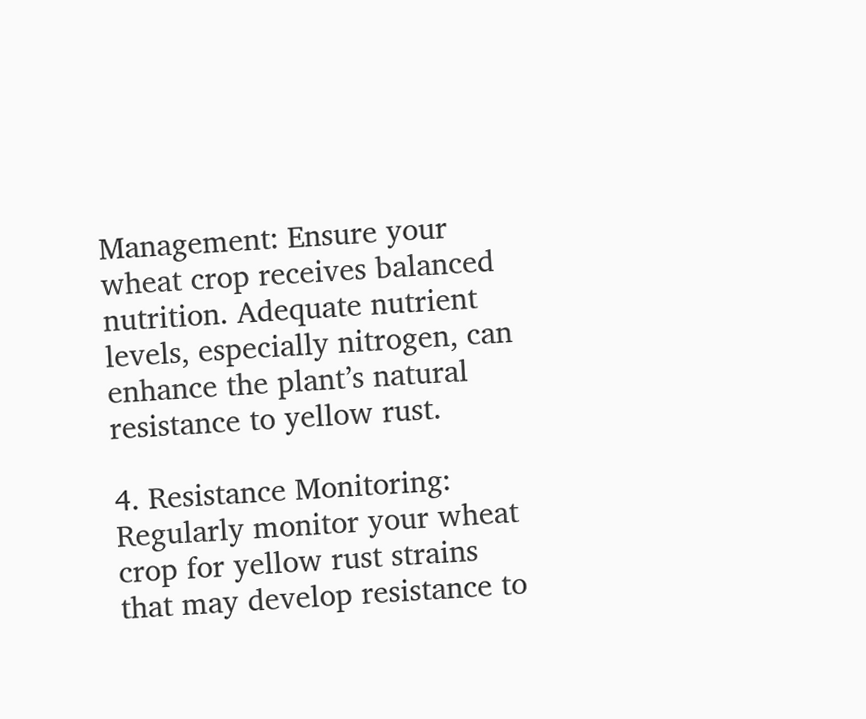Management: Ensure your wheat crop receives balanced nutrition. Adequate nutrient levels, especially nitrogen, can enhance the plant’s natural resistance to yellow rust.

4. Resistance Monitoring: Regularly monitor your wheat crop for yellow rust strains that may develop resistance to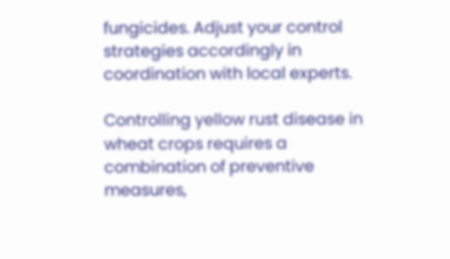fungicides. Adjust your control strategies accordingly in coordination with local experts.

Controlling yellow rust disease in wheat crops requires a combination of preventive measures,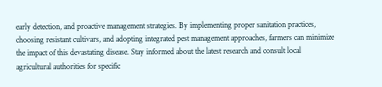early detection, and proactive management strategies. By implementing proper sanitation practices, choosing resistant cultivars, and adopting integrated pest management approaches, farmers can minimize the impact of this devastating disease. Stay informed about the latest research and consult local agricultural authorities for specific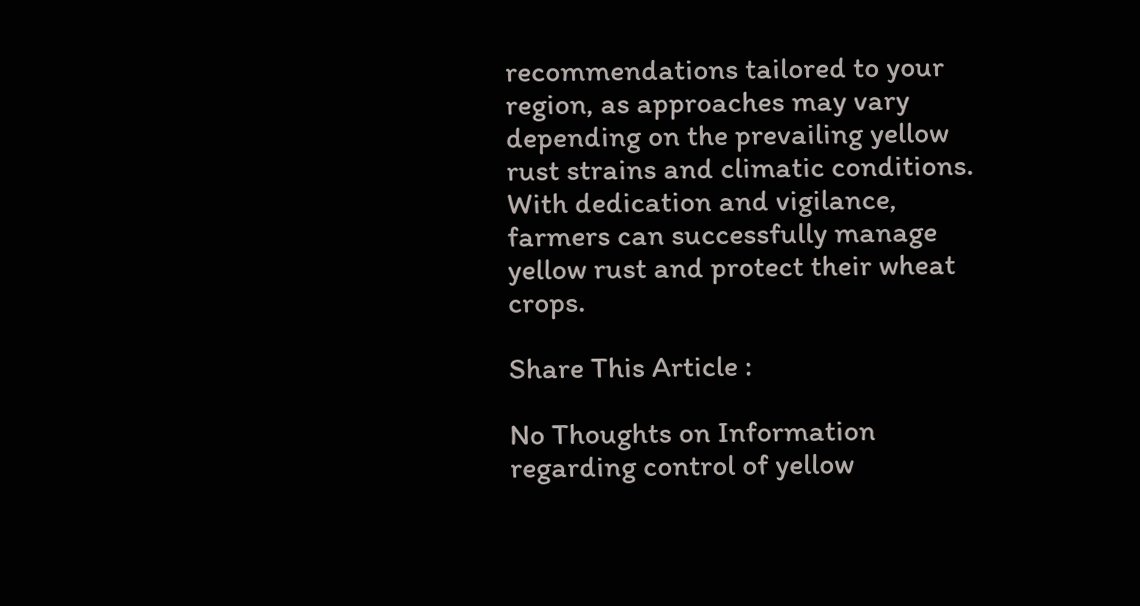recommendations tailored to your region, as approaches may vary depending on the prevailing yellow rust strains and climatic conditions. With dedication and vigilance, farmers can successfully manage yellow rust and protect their wheat crops.

Share This Article :

No Thoughts on Information regarding control of yellow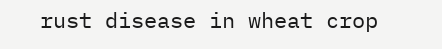rust disease in wheat crop